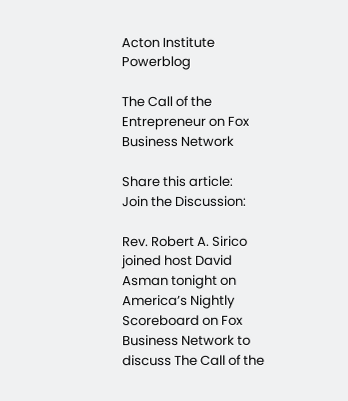Acton Institute Powerblog

The Call of the Entrepreneur on Fox Business Network

Share this article:
Join the Discussion:

Rev. Robert A. Sirico joined host David Asman tonight on America’s Nightly Scoreboard on Fox Business Network to discuss The Call of the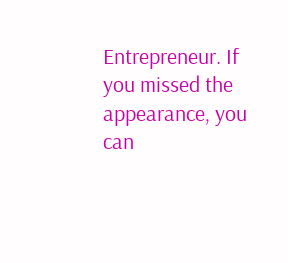Entrepreneur. If you missed the appearance, you can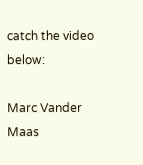catch the video below:

Marc Vander Maas